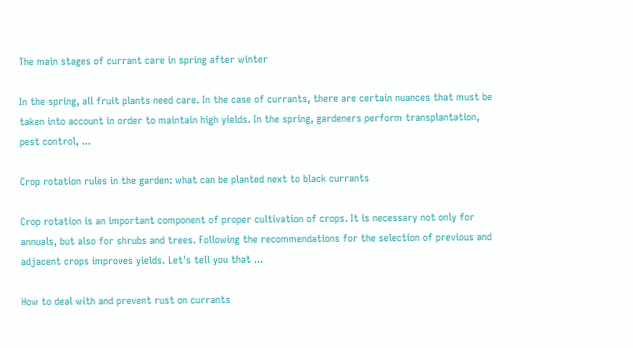The main stages of currant care in spring after winter

In the spring, all fruit plants need care. In the case of currants, there are certain nuances that must be taken into account in order to maintain high yields. In the spring, gardeners perform transplantation, pest control, ...

Crop rotation rules in the garden: what can be planted next to black currants

Crop rotation is an important component of proper cultivation of crops. It is necessary not only for annuals, but also for shrubs and trees. Following the recommendations for the selection of previous and adjacent crops improves yields. Let's tell you that ...

How to deal with and prevent rust on currants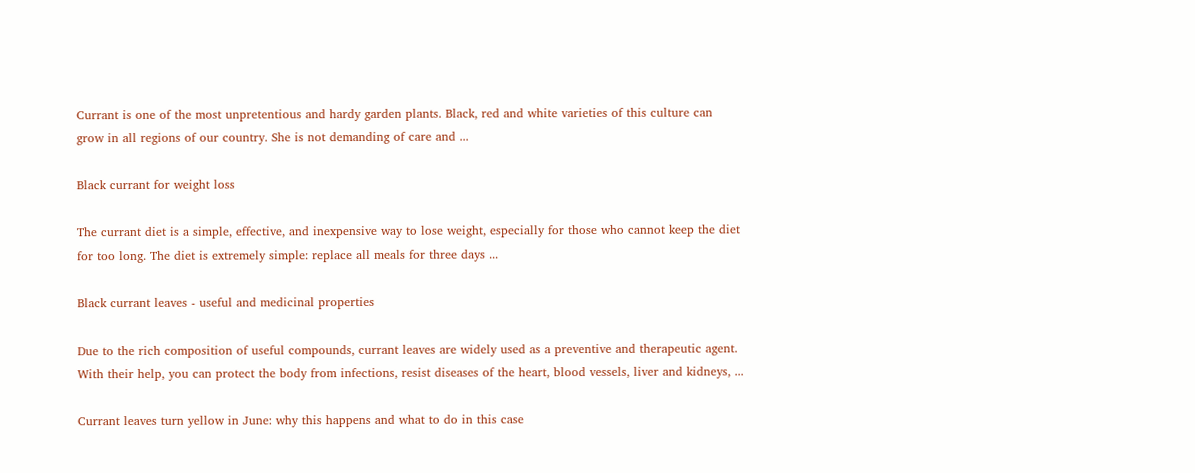Currant is one of the most unpretentious and hardy garden plants. Black, red and white varieties of this culture can grow in all regions of our country. She is not demanding of care and ...

Black currant for weight loss

The currant diet is a simple, effective, and inexpensive way to lose weight, especially for those who cannot keep the diet for too long. The diet is extremely simple: replace all meals for three days ...

Black currant leaves - useful and medicinal properties

Due to the rich composition of useful compounds, currant leaves are widely used as a preventive and therapeutic agent. With their help, you can protect the body from infections, resist diseases of the heart, blood vessels, liver and kidneys, ...

Currant leaves turn yellow in June: why this happens and what to do in this case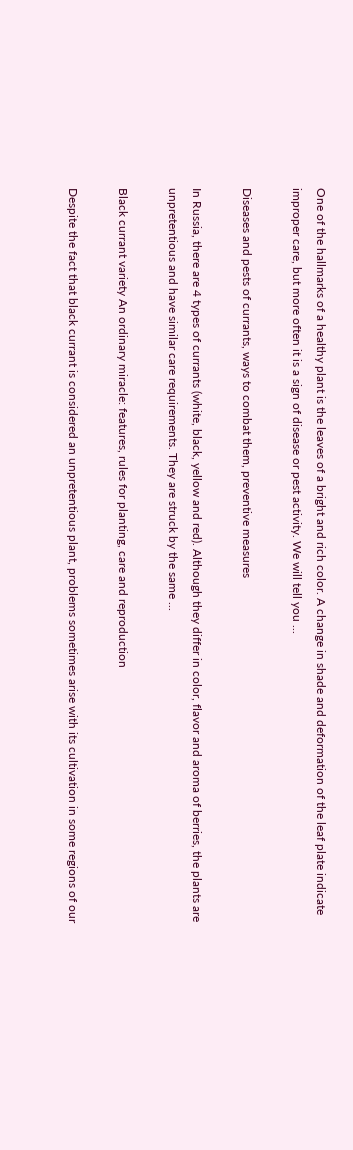One of the hallmarks of a healthy plant is the leaves of a bright and rich color. A change in shade and deformation of the leaf plate indicate improper care, but more often it is a sign of disease or pest activity. We will tell you ...

Diseases and pests of currants, ways to combat them, preventive measures

In Russia, there are 4 types of currants (white, black, yellow and red). Although they differ in color, flavor and aroma of berries, the plants are unpretentious and have similar care requirements. They are struck by the same ...

Black currant variety An ordinary miracle: features, rules for planting, care and reproduction

Despite the fact that black currant is considered an unpretentious plant, problems sometimes arise with its cultivation in some regions of our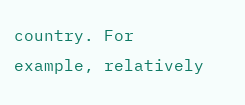country. For example, relatively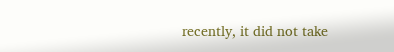recently, it did not take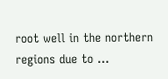root well in the northern regions due to ...